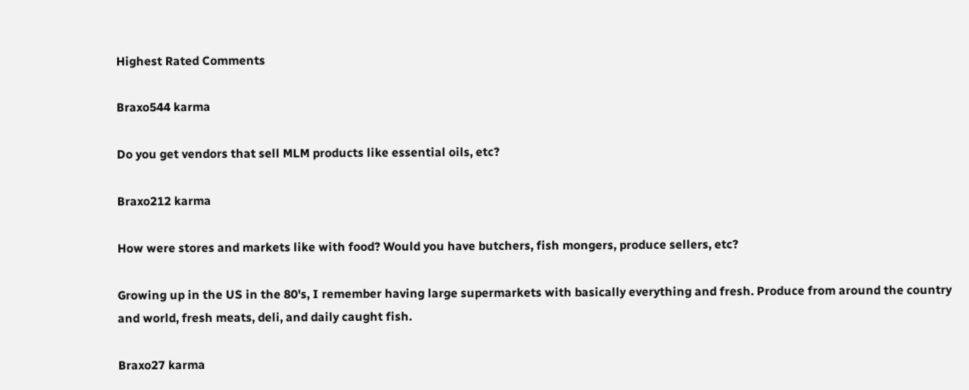Highest Rated Comments

Braxo544 karma

Do you get vendors that sell MLM products like essential oils, etc?

Braxo212 karma

How were stores and markets like with food? Would you have butchers, fish mongers, produce sellers, etc?

Growing up in the US in the 80's, I remember having large supermarkets with basically everything and fresh. Produce from around the country and world, fresh meats, deli, and daily caught fish.

Braxo27 karma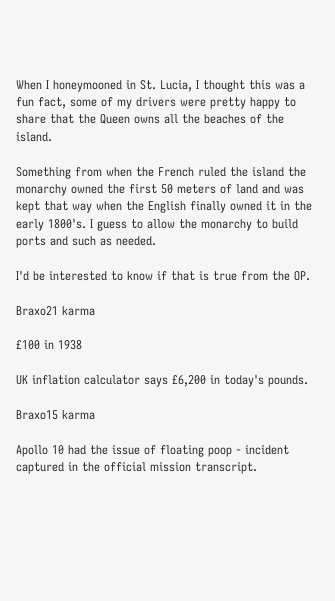When I honeymooned in St. Lucia, I thought this was a fun fact, some of my drivers were pretty happy to share that the Queen owns all the beaches of the island.

Something from when the French ruled the island the monarchy owned the first 50 meters of land and was kept that way when the English finally owned it in the early 1800's. I guess to allow the monarchy to build ports and such as needed.

I'd be interested to know if that is true from the OP.

Braxo21 karma

£100 in 1938

UK inflation calculator says £6,200 in today's pounds.

Braxo15 karma

Apollo 10 had the issue of floating poop - incident captured in the official mission transcript.